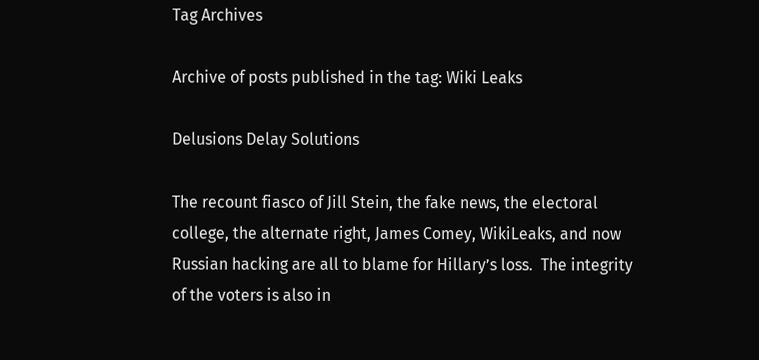Tag Archives

Archive of posts published in the tag: Wiki Leaks

Delusions Delay Solutions

The recount fiasco of Jill Stein, the fake news, the electoral college, the alternate right, James Comey, WikiLeaks, and now Russian hacking are all to blame for Hillary’s loss.  The integrity of the voters is also in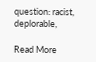question: racist, deplorable,

Read More